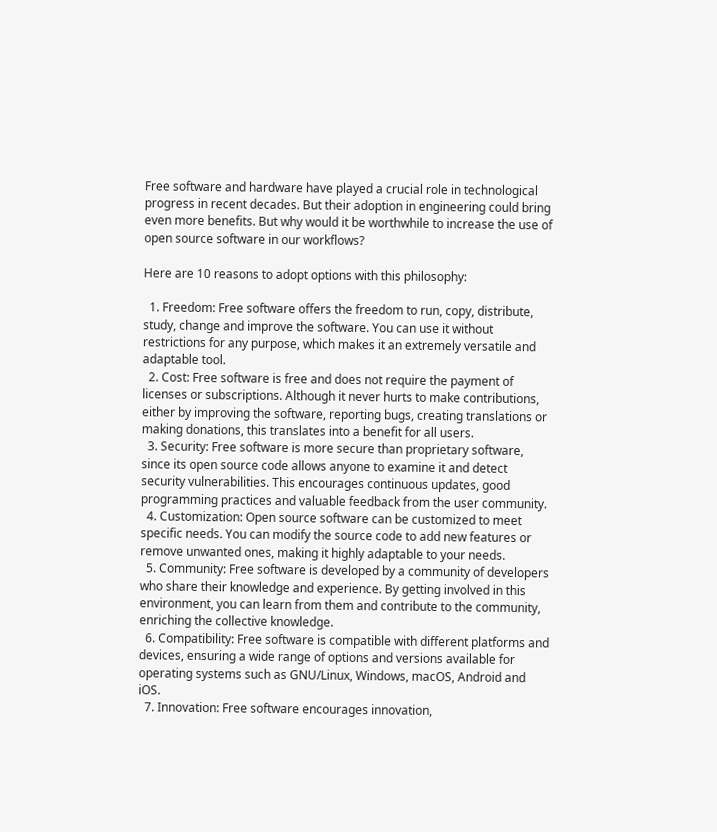Free software and hardware have played a crucial role in technological progress in recent decades. But their adoption in engineering could bring even more benefits. But why would it be worthwhile to increase the use of open source software in our workflows?

Here are 10 reasons to adopt options with this philosophy:

  1. Freedom: Free software offers the freedom to run, copy, distribute, study, change and improve the software. You can use it without restrictions for any purpose, which makes it an extremely versatile and adaptable tool.
  2. Cost: Free software is free and does not require the payment of licenses or subscriptions. Although it never hurts to make contributions, either by improving the software, reporting bugs, creating translations or making donations, this translates into a benefit for all users.
  3. Security: Free software is more secure than proprietary software, since its open source code allows anyone to examine it and detect security vulnerabilities. This encourages continuous updates, good programming practices and valuable feedback from the user community.
  4. Customization: Open source software can be customized to meet specific needs. You can modify the source code to add new features or remove unwanted ones, making it highly adaptable to your needs.
  5. Community: Free software is developed by a community of developers who share their knowledge and experience. By getting involved in this environment, you can learn from them and contribute to the community, enriching the collective knowledge.
  6. Compatibility: Free software is compatible with different platforms and devices, ensuring a wide range of options and versions available for operating systems such as GNU/Linux, Windows, macOS, Android and iOS.
  7. Innovation: Free software encourages innovation,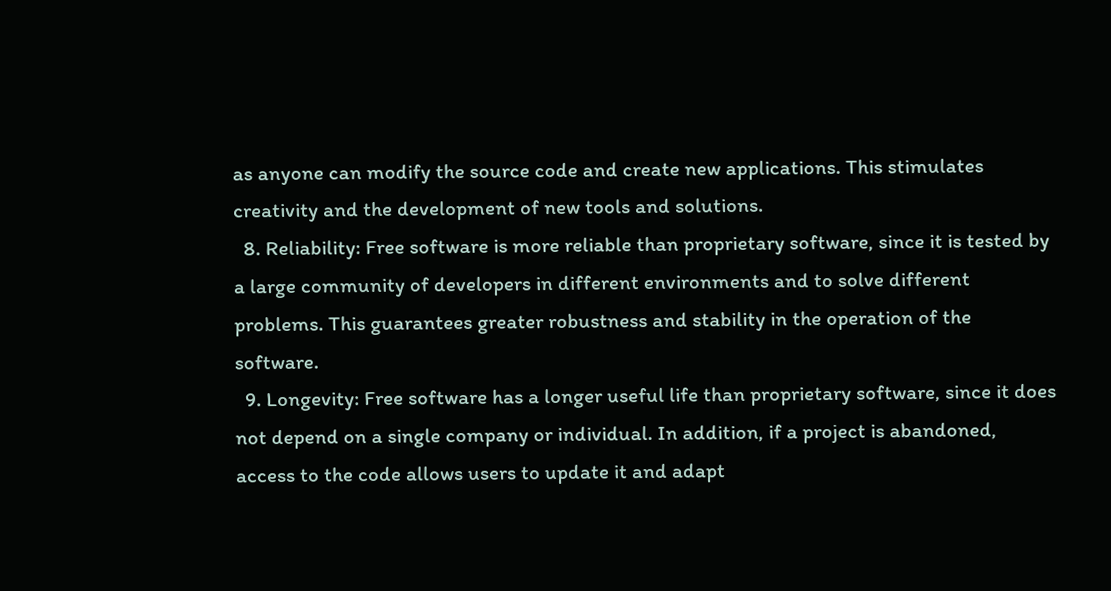as anyone can modify the source code and create new applications. This stimulates creativity and the development of new tools and solutions.
  8. Reliability: Free software is more reliable than proprietary software, since it is tested by a large community of developers in different environments and to solve different problems. This guarantees greater robustness and stability in the operation of the software.
  9. Longevity: Free software has a longer useful life than proprietary software, since it does not depend on a single company or individual. In addition, if a project is abandoned, access to the code allows users to update it and adapt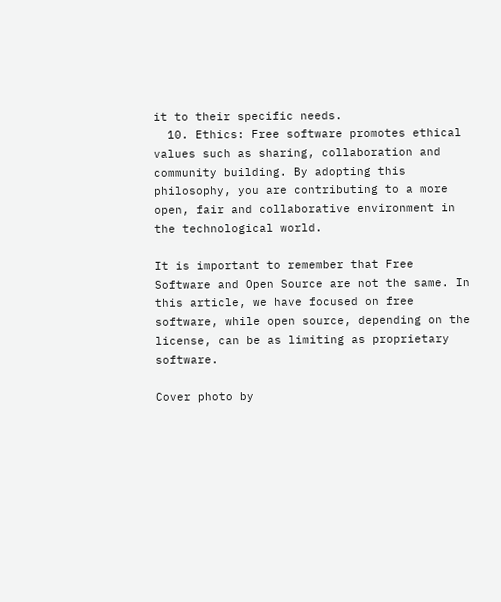it to their specific needs.
  10. Ethics: Free software promotes ethical values such as sharing, collaboration and community building. By adopting this philosophy, you are contributing to a more open, fair and collaborative environment in the technological world.

It is important to remember that Free Software and Open Source are not the same. In this article, we have focused on free software, while open source, depending on the license, can be as limiting as proprietary software.

Cover photo by